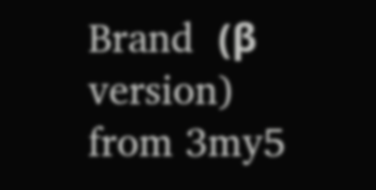Brand  (β version)
from 3my5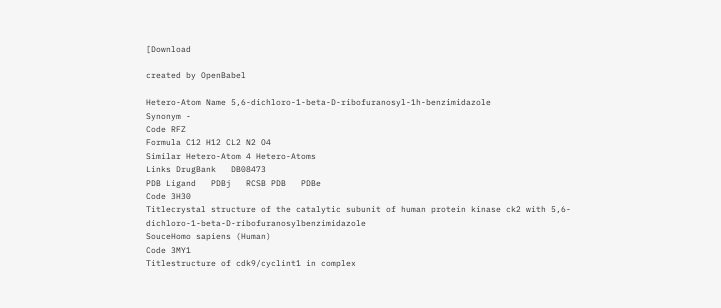[Download

created by OpenBabel

Hetero-Atom Name 5,6-dichloro-1-beta-D-ribofuranosyl-1h-benzimidazole
Synonym -
Code RFZ
Formula C12 H12 CL2 N2 O4
Similar Hetero-Atom 4 Hetero-Atoms
Links DrugBank   DB08473
PDB Ligand   PDBj   RCSB PDB   PDBe
Code 3H30
Titlecrystal structure of the catalytic subunit of human protein kinase ck2 with 5,6-dichloro-1-beta-D-ribofuranosylbenzimidazole
SouceHomo sapiens (Human)
Code 3MY1
Titlestructure of cdk9/cyclint1 in complex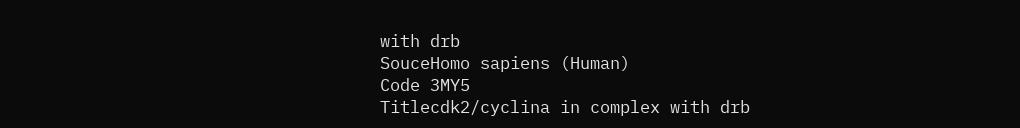with drb
SouceHomo sapiens (Human)
Code 3MY5
Titlecdk2/cyclina in complex with drb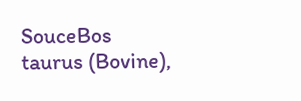SouceBos taurus (Bovine),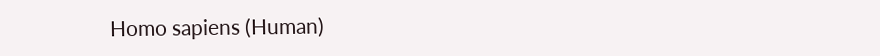Homo sapiens (Human)